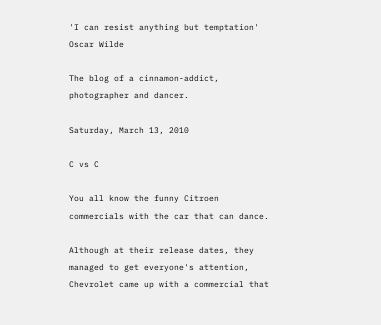'I can resist anything but temptation' Oscar Wilde

The blog of a cinnamon-addict, photographer and dancer.

Saturday, March 13, 2010

C vs C

You all know the funny Citroen commercials with the car that can dance.

Although at their release dates, they managed to get everyone's attention, Chevrolet came up with a commercial that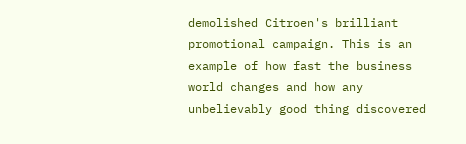demolished Citroen's brilliant promotional campaign. This is an example of how fast the business world changes and how any unbelievably good thing discovered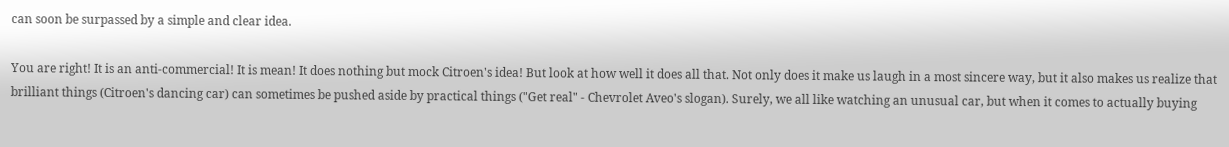can soon be surpassed by a simple and clear idea.

You are right! It is an anti-commercial! It is mean! It does nothing but mock Citroen's idea! But look at how well it does all that. Not only does it make us laugh in a most sincere way, but it also makes us realize that brilliant things (Citroen's dancing car) can sometimes be pushed aside by practical things ("Get real" - Chevrolet Aveo's slogan). Surely, we all like watching an unusual car, but when it comes to actually buying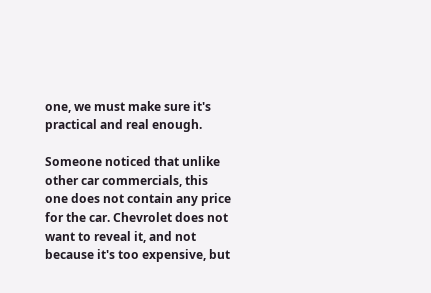one, we must make sure it's practical and real enough.

Someone noticed that unlike other car commercials, this one does not contain any price for the car. Chevrolet does not want to reveal it, and not because it's too expensive, but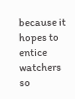because it hopes to entice watchers so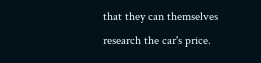that they can themselves research the car's price.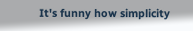It's funny how simplicity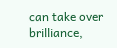can take over brilliance,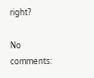right?

No comments: